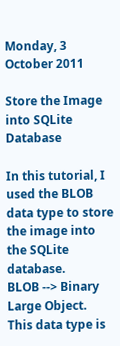Monday, 3 October 2011

Store the Image into SQLite Database

In this tutorial, I used the BLOB data type to store the image into the SQLite  database.
BLOB --> Binary Large Object.
This data type is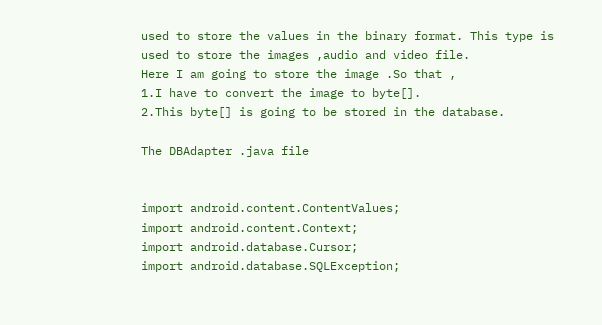used to store the values in the binary format. This type is used to store the images ,audio and video file.
Here I am going to store the image .So that ,
1.I have to convert the image to byte[].
2.This byte[] is going to be stored in the database.

The DBAdapter .java file


import android.content.ContentValues;
import android.content.Context;
import android.database.Cursor;
import android.database.SQLException;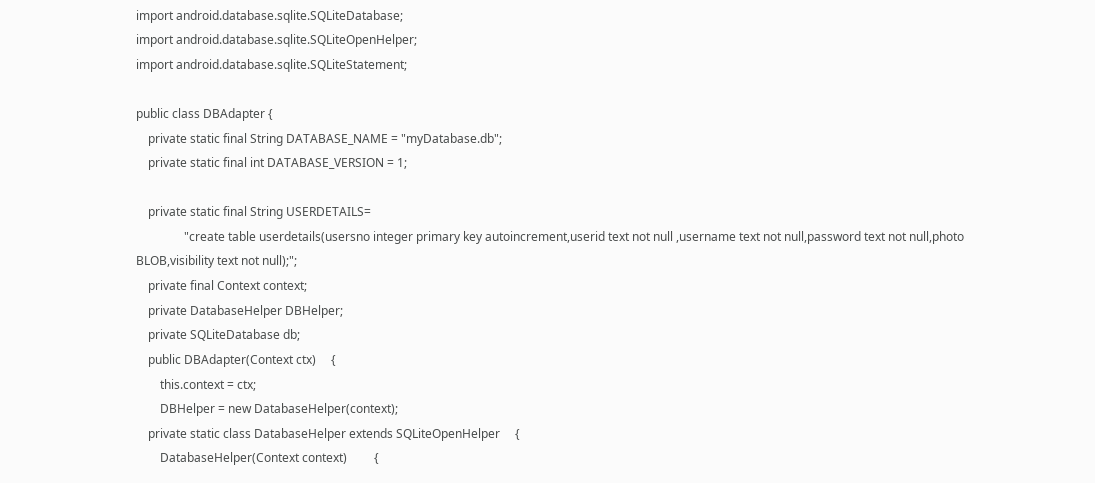import android.database.sqlite.SQLiteDatabase;
import android.database.sqlite.SQLiteOpenHelper;
import android.database.sqlite.SQLiteStatement;

public class DBAdapter {
    private static final String DATABASE_NAME = "myDatabase.db";
    private static final int DATABASE_VERSION = 1;

    private static final String USERDETAILS=
                "create table userdetails(usersno integer primary key autoincrement,userid text not null ,username text not null,password text not null,photo BLOB,visibility text not null);";
    private final Context context;
    private DatabaseHelper DBHelper;
    private SQLiteDatabase db;
    public DBAdapter(Context ctx)     {
        this.context = ctx;
        DBHelper = new DatabaseHelper(context);
    private static class DatabaseHelper extends SQLiteOpenHelper     {
        DatabaseHelper(Context context)         {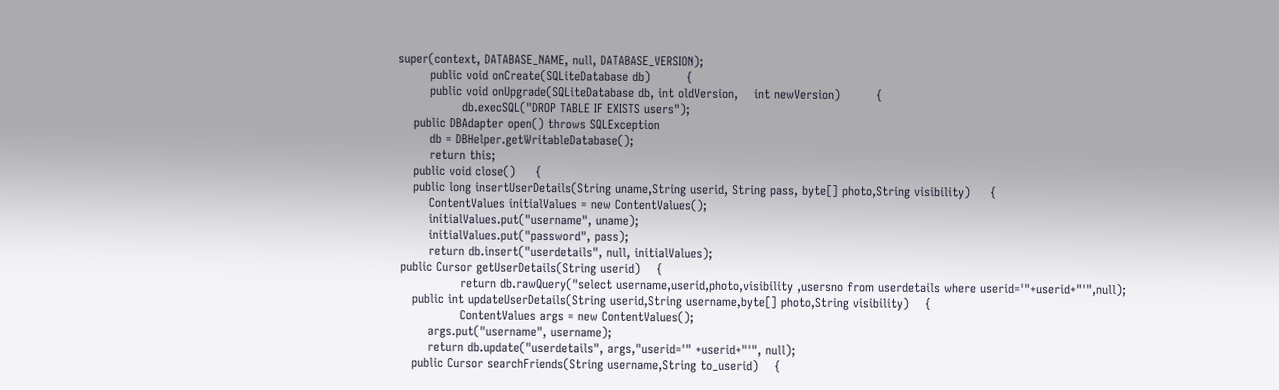super(context, DATABASE_NAME, null, DATABASE_VERSION);
        public void onCreate(SQLiteDatabase db)         {
        public void onUpgrade(SQLiteDatabase db, int oldVersion,    int newVersion)         {
                db.execSQL("DROP TABLE IF EXISTS users");
    public DBAdapter open() throws SQLException
        db = DBHelper.getWritableDatabase();
        return this;
    public void close()     {
    public long insertUserDetails(String uname,String userid, String pass, byte[] photo,String visibility)     {
        ContentValues initialValues = new ContentValues();
        initialValues.put("username", uname);
        initialValues.put("password", pass);
        return db.insert("userdetails", null, initialValues);
 public Cursor getUserDetails(String userid)    {
                return db.rawQuery("select username,userid,photo,visibility ,usersno from userdetails where userid='"+userid+"'",null);
    public int updateUserDetails(String userid,String username,byte[] photo,String visibility)    {
                ContentValues args = new ContentValues();
        args.put("username", username);
        return db.update("userdetails", args,"userid='" +userid+"'", null);
    public Cursor searchFriends(String username,String to_userid)    {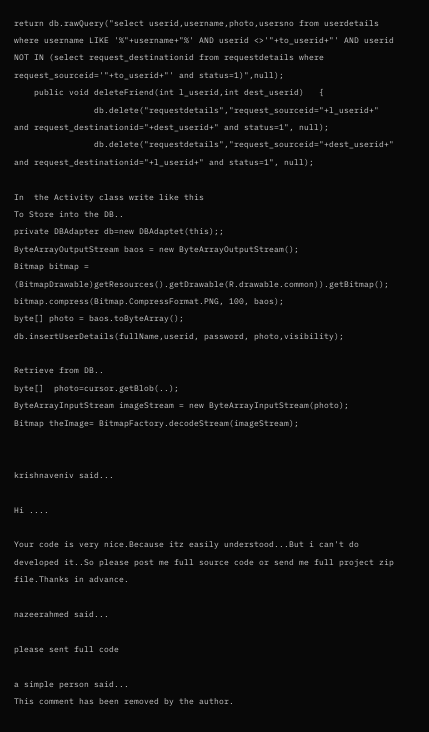return db.rawQuery("select userid,username,photo,usersno from userdetails where username LIKE '%"+username+"%' AND userid <>'"+to_userid+"' AND userid NOT IN (select request_destinationid from requestdetails where request_sourceid='"+to_userid+"' and status=1)",null);
    public void deleteFriend(int l_userid,int dest_userid)   {
                db.delete("requestdetails","request_sourceid="+l_userid+" and request_destinationid="+dest_userid+" and status=1", null);
                db.delete("requestdetails","request_sourceid="+dest_userid+" and request_destinationid="+l_userid+" and status=1", null);

In  the Activity class write like this
To Store into the DB..
private DBAdapter db=new DBAdaptet(this);;
ByteArrayOutputStream baos = new ByteArrayOutputStream();
Bitmap bitmap = (BitmapDrawable)getResources().getDrawable(R.drawable.common)).getBitmap();
bitmap.compress(Bitmap.CompressFormat.PNG, 100, baos);
byte[] photo = baos.toByteArray();
db.insertUserDetails(fullName,userid, password, photo,visibility);

Retrieve from DB..
byte[]  photo=cursor.getBlob(..);
ByteArrayInputStream imageStream = new ByteArrayInputStream(photo);
Bitmap theImage= BitmapFactory.decodeStream(imageStream);


krishnaveniv said...

Hi ....

Your code is very nice.Because itz easily understood...But i can't do developed it..So please post me full source code or send me full project zip file.Thanks in advance.

nazeerahmed said...

please sent full code

a simple person said...
This comment has been removed by the author.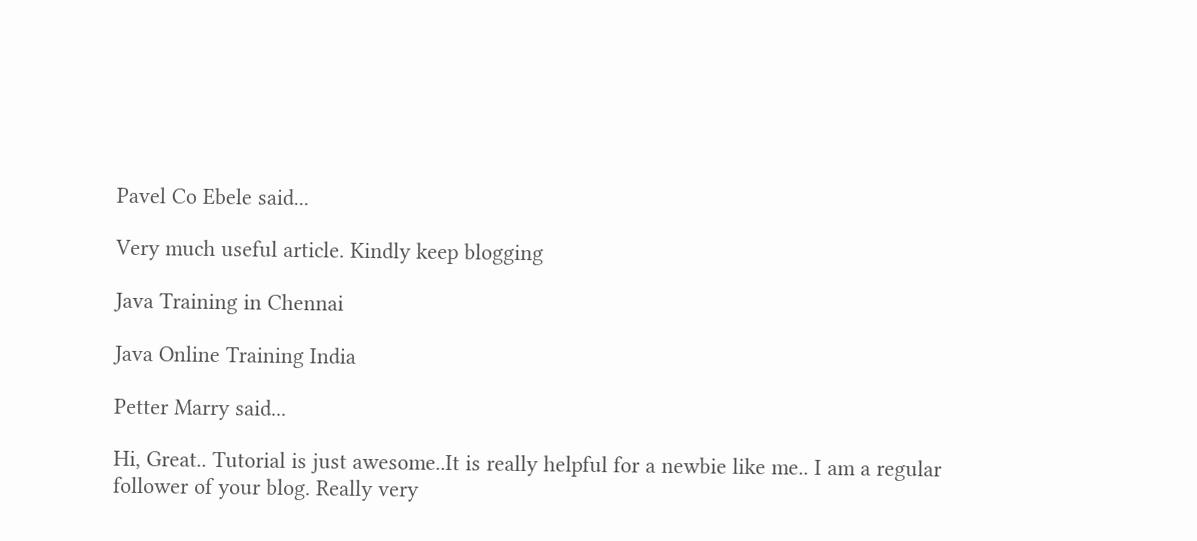Pavel Co Ebele said...

Very much useful article. Kindly keep blogging

Java Training in Chennai

Java Online Training India

Petter Marry said...

Hi, Great.. Tutorial is just awesome..It is really helpful for a newbie like me.. I am a regular follower of your blog. Really very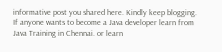informative post you shared here. Kindly keep blogging. If anyone wants to become a Java developer learn from Java Training in Chennai. or learn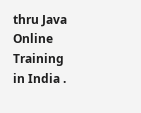thru Java Online Training in India .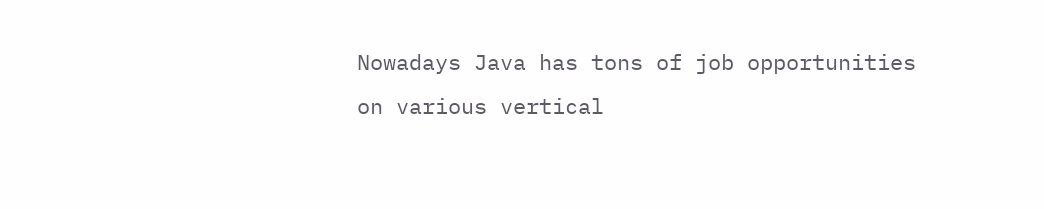Nowadays Java has tons of job opportunities on various vertical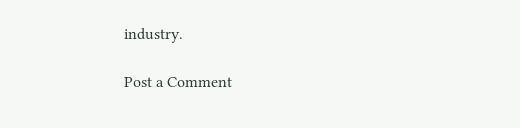industry.

Post a Comment